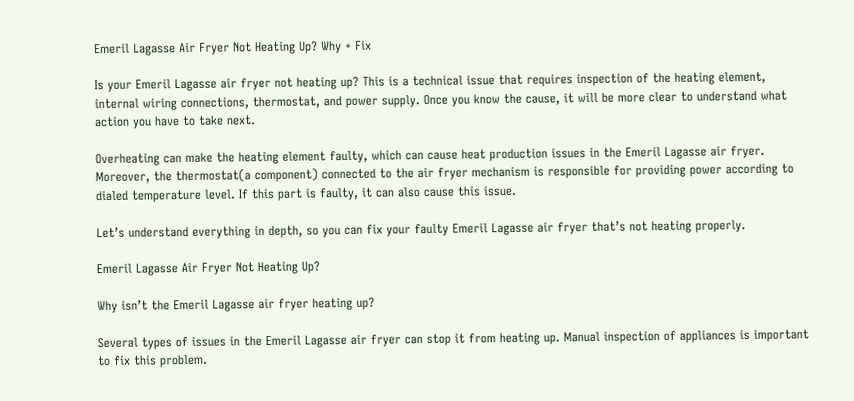Emeril Lagasse Air Fryer Not Heating Up? Why + Fix

Is your Emeril Lagasse air fryer not heating up? This is a technical issue that requires inspection of the heating element, internal wiring connections, thermostat, and power supply. Once you know the cause, it will be more clear to understand what action you have to take next.

Overheating can make the heating element faulty, which can cause heat production issues in the Emeril Lagasse air fryer. Moreover, the thermostat(a component) connected to the air fryer mechanism is responsible for providing power according to dialed temperature level. If this part is faulty, it can also cause this issue.

Let’s understand everything in depth, so you can fix your faulty Emeril Lagasse air fryer that’s not heating properly.

Emeril Lagasse Air Fryer Not Heating Up?

Why isn’t the Emeril Lagasse air fryer heating up?

Several types of issues in the Emeril Lagasse air fryer can stop it from heating up. Manual inspection of appliances is important to fix this problem.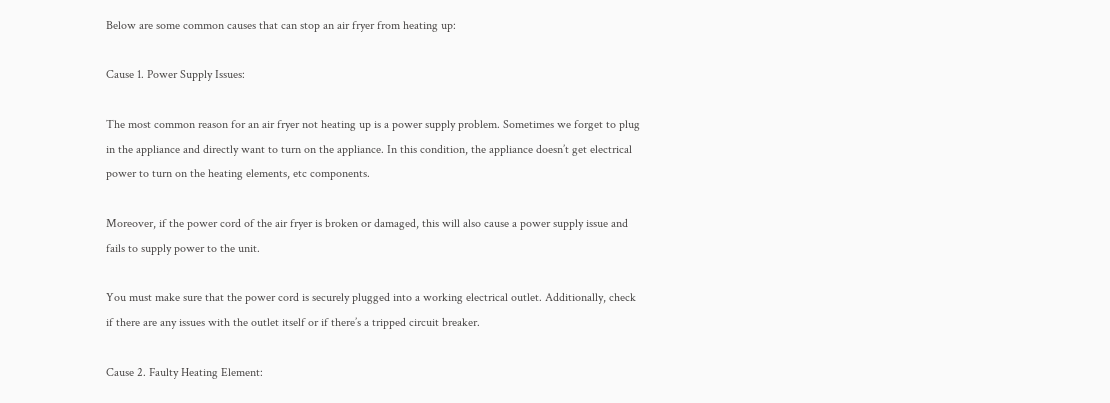Below are some common causes that can stop an air fryer from heating up:

Cause 1. Power Supply Issues:

The most common reason for an air fryer not heating up is a power supply problem. Sometimes we forget to plug in the appliance and directly want to turn on the appliance. In this condition, the appliance doesn’t get electrical power to turn on the heating elements, etc components.

Moreover, if the power cord of the air fryer is broken or damaged, this will also cause a power supply issue and fails to supply power to the unit.

You must make sure that the power cord is securely plugged into a working electrical outlet. Additionally, check if there are any issues with the outlet itself or if there’s a tripped circuit breaker.

Cause 2. Faulty Heating Element: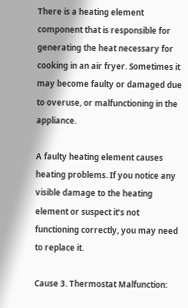There is a heating element component that is responsible for generating the heat necessary for cooking in an air fryer. Sometimes it may become faulty or damaged due to overuse, or malfunctioning in the appliance.

A faulty heating element causes heating problems. If you notice any visible damage to the heating element or suspect it’s not functioning correctly, you may need to replace it.

Cause 3. Thermostat Malfunction: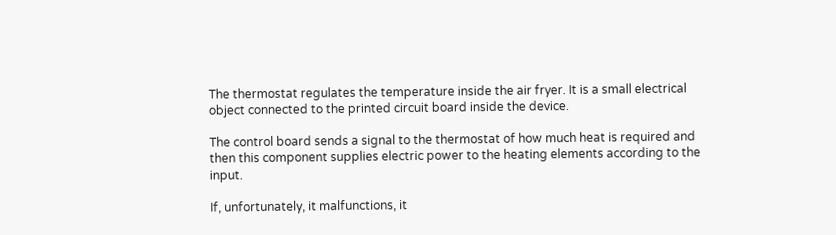The thermostat regulates the temperature inside the air fryer. It is a small electrical object connected to the printed circuit board inside the device.

The control board sends a signal to the thermostat of how much heat is required and then this component supplies electric power to the heating elements according to the input.

If, unfortunately, it malfunctions, it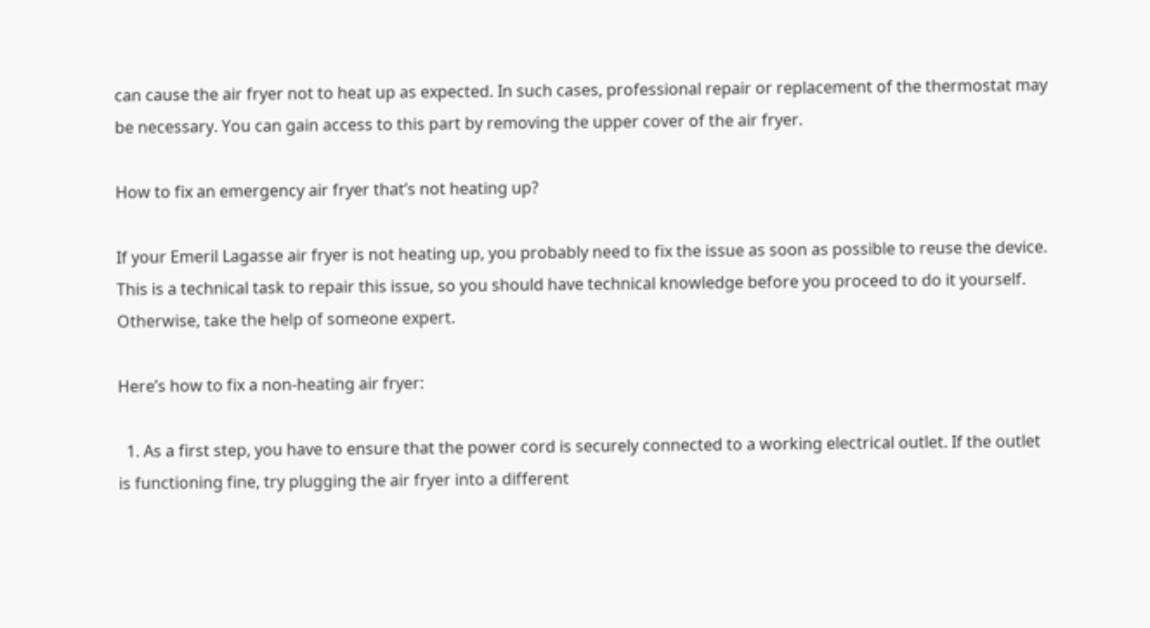can cause the air fryer not to heat up as expected. In such cases, professional repair or replacement of the thermostat may be necessary. You can gain access to this part by removing the upper cover of the air fryer.

How to fix an emergency air fryer that’s not heating up?

If your Emeril Lagasse air fryer is not heating up, you probably need to fix the issue as soon as possible to reuse the device. This is a technical task to repair this issue, so you should have technical knowledge before you proceed to do it yourself. Otherwise, take the help of someone expert.

Here’s how to fix a non-heating air fryer:

  1. As a first step, you have to ensure that the power cord is securely connected to a working electrical outlet. If the outlet is functioning fine, try plugging the air fryer into a different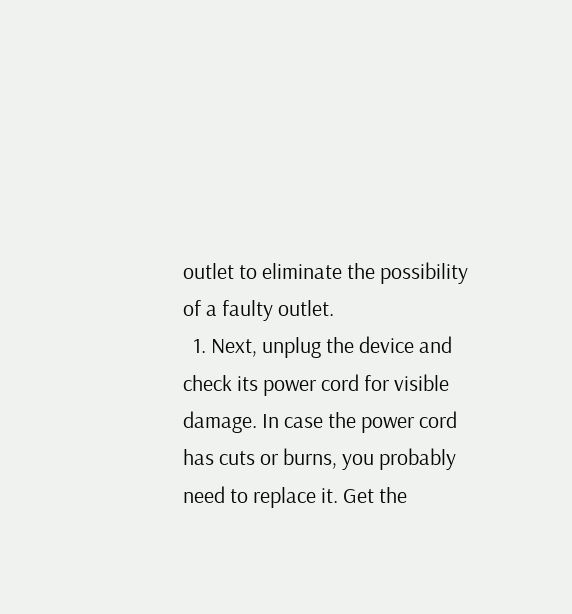outlet to eliminate the possibility of a faulty outlet.
  1. Next, unplug the device and check its power cord for visible damage. In case the power cord has cuts or burns, you probably need to replace it. Get the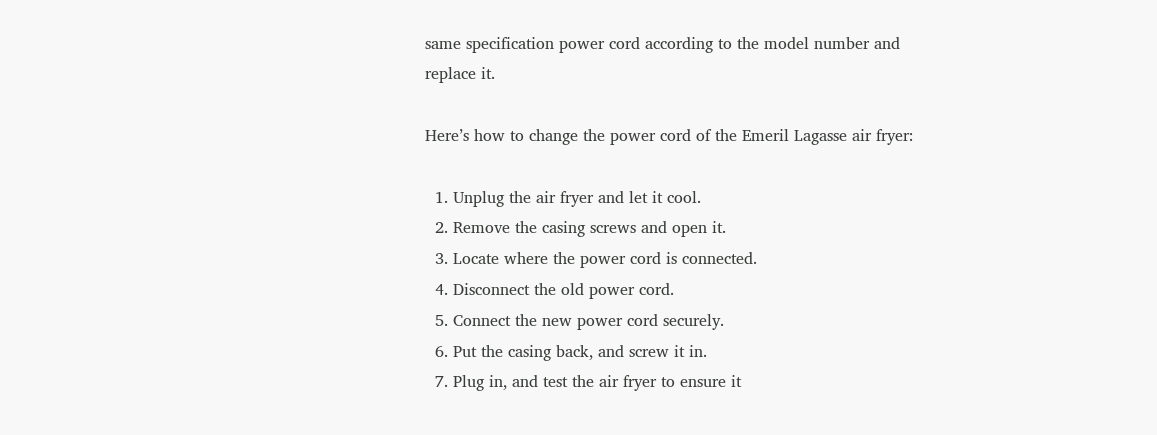same specification power cord according to the model number and replace it.

Here’s how to change the power cord of the Emeril Lagasse air fryer:

  1. Unplug the air fryer and let it cool.
  2. Remove the casing screws and open it.
  3. Locate where the power cord is connected.
  4. Disconnect the old power cord.
  5. Connect the new power cord securely.
  6. Put the casing back, and screw it in.
  7. Plug in, and test the air fryer to ensure it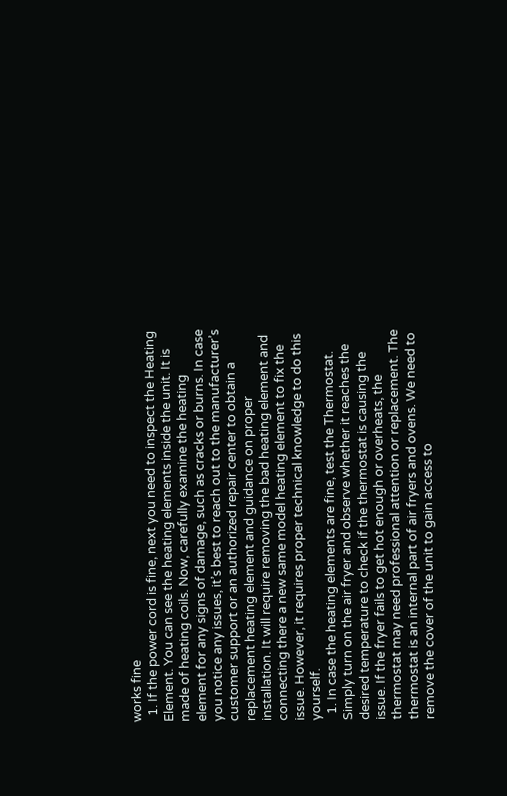works fine
  1. If the power cord is fine, next you need to inspect the Heating Element. You can see the heating elements inside the unit. It is made of heating coils. Now, carefully examine the heating element for any signs of damage, such as cracks or burns. In case you notice any issues, it’s best to reach out to the manufacturer’s customer support or an authorized repair center to obtain a replacement heating element and guidance on proper installation. It will require removing the bad heating element and connecting there a new same model heating element to fix the issue. However, it requires proper technical knowledge to do this yourself.
  1. In case the heating elements are fine, test the Thermostat. Simply turn on the air fryer and observe whether it reaches the desired temperature to check if the thermostat is causing the issue. If the fryer fails to get hot enough or overheats, the thermostat may need professional attention or replacement. The thermostat is an internal part of air fryers and ovens. We need to remove the cover of the unit to gain access to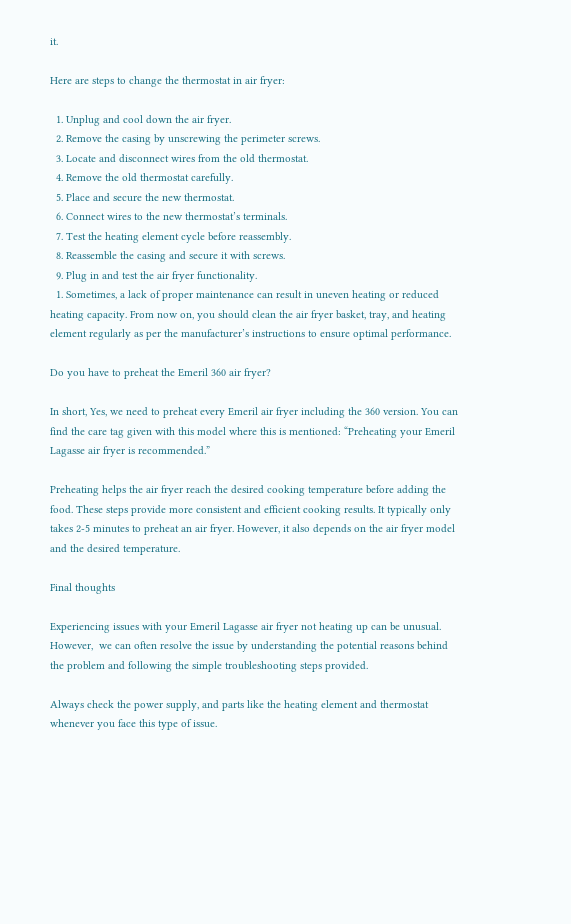it.

Here are steps to change the thermostat in air fryer:

  1. Unplug and cool down the air fryer.
  2. Remove the casing by unscrewing the perimeter screws.
  3. Locate and disconnect wires from the old thermostat.
  4. Remove the old thermostat carefully.
  5. Place and secure the new thermostat.
  6. Connect wires to the new thermostat’s terminals.
  7. Test the heating element cycle before reassembly.
  8. Reassemble the casing and secure it with screws.
  9. Plug in and test the air fryer functionality.
  1. Sometimes, a lack of proper maintenance can result in uneven heating or reduced heating capacity. From now on, you should clean the air fryer basket, tray, and heating element regularly as per the manufacturer’s instructions to ensure optimal performance.

Do you have to preheat the Emeril 360 air fryer?

In short, Yes, we need to preheat every Emeril air fryer including the 360 version. You can find the care tag given with this model where this is mentioned: “Preheating your Emeril Lagasse air fryer is recommended.”

Preheating helps the air fryer reach the desired cooking temperature before adding the food. These steps provide more consistent and efficient cooking results. It typically only takes 2-5 minutes to preheat an air fryer. However, it also depends on the air fryer model and the desired temperature.

Final thoughts

Experiencing issues with your Emeril Lagasse air fryer not heating up can be unusual. However,  we can often resolve the issue by understanding the potential reasons behind the problem and following the simple troubleshooting steps provided.

Always check the power supply, and parts like the heating element and thermostat whenever you face this type of issue.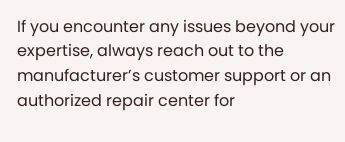If you encounter any issues beyond your expertise, always reach out to the manufacturer’s customer support or an authorized repair center for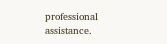professional assistance.